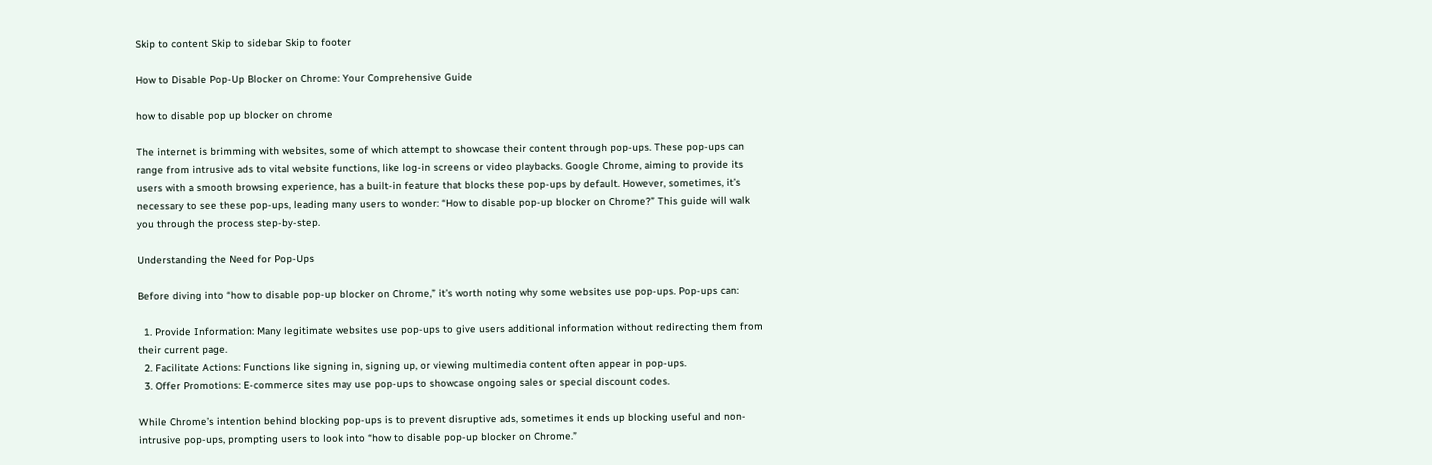Skip to content Skip to sidebar Skip to footer

How to Disable Pop-Up Blocker on Chrome: Your Comprehensive Guide

how to disable pop up blocker on chrome

The internet is brimming with websites, some of which attempt to showcase their content through pop-ups. These pop-ups can range from intrusive ads to vital website functions, like log-in screens or video playbacks. Google Chrome, aiming to provide its users with a smooth browsing experience, has a built-in feature that blocks these pop-ups by default. However, sometimes, it’s necessary to see these pop-ups, leading many users to wonder: “How to disable pop-up blocker on Chrome?” This guide will walk you through the process step-by-step.

Understanding the Need for Pop-Ups

Before diving into “how to disable pop-up blocker on Chrome,” it’s worth noting why some websites use pop-ups. Pop-ups can:

  1. Provide Information: Many legitimate websites use pop-ups to give users additional information without redirecting them from their current page.
  2. Facilitate Actions: Functions like signing in, signing up, or viewing multimedia content often appear in pop-ups.
  3. Offer Promotions: E-commerce sites may use pop-ups to showcase ongoing sales or special discount codes.

While Chrome’s intention behind blocking pop-ups is to prevent disruptive ads, sometimes it ends up blocking useful and non-intrusive pop-ups, prompting users to look into “how to disable pop-up blocker on Chrome.”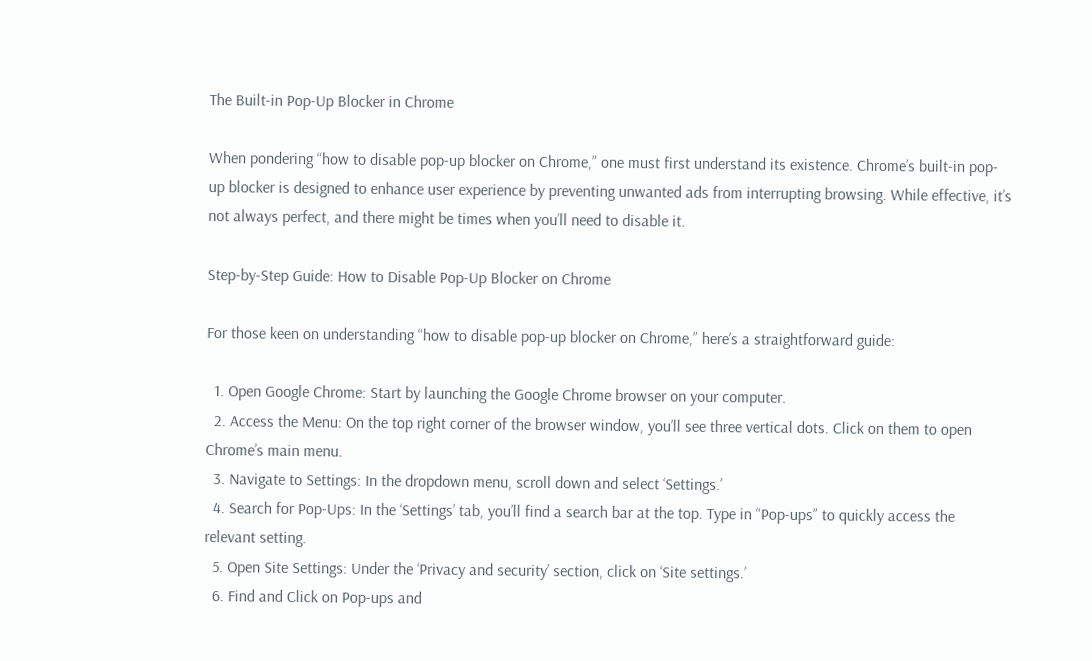The Built-in Pop-Up Blocker in Chrome

When pondering “how to disable pop-up blocker on Chrome,” one must first understand its existence. Chrome’s built-in pop-up blocker is designed to enhance user experience by preventing unwanted ads from interrupting browsing. While effective, it’s not always perfect, and there might be times when you’ll need to disable it.

Step-by-Step Guide: How to Disable Pop-Up Blocker on Chrome

For those keen on understanding “how to disable pop-up blocker on Chrome,” here’s a straightforward guide:

  1. Open Google Chrome: Start by launching the Google Chrome browser on your computer.
  2. Access the Menu: On the top right corner of the browser window, you’ll see three vertical dots. Click on them to open Chrome’s main menu.
  3. Navigate to Settings: In the dropdown menu, scroll down and select ‘Settings.’
  4. Search for Pop-Ups: In the ‘Settings’ tab, you’ll find a search bar at the top. Type in “Pop-ups” to quickly access the relevant setting.
  5. Open Site Settings: Under the ‘Privacy and security’ section, click on ‘Site settings.’
  6. Find and Click on Pop-ups and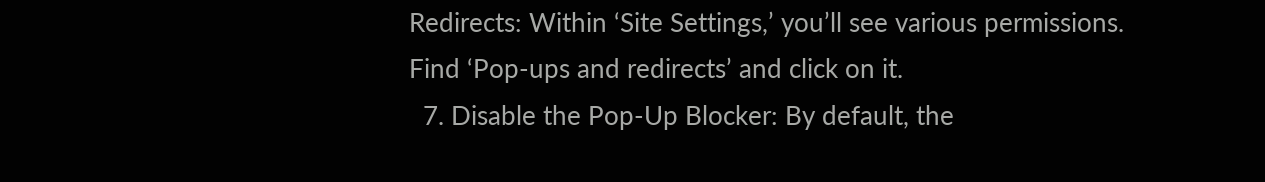Redirects: Within ‘Site Settings,’ you’ll see various permissions. Find ‘Pop-ups and redirects’ and click on it.
  7. Disable the Pop-Up Blocker: By default, the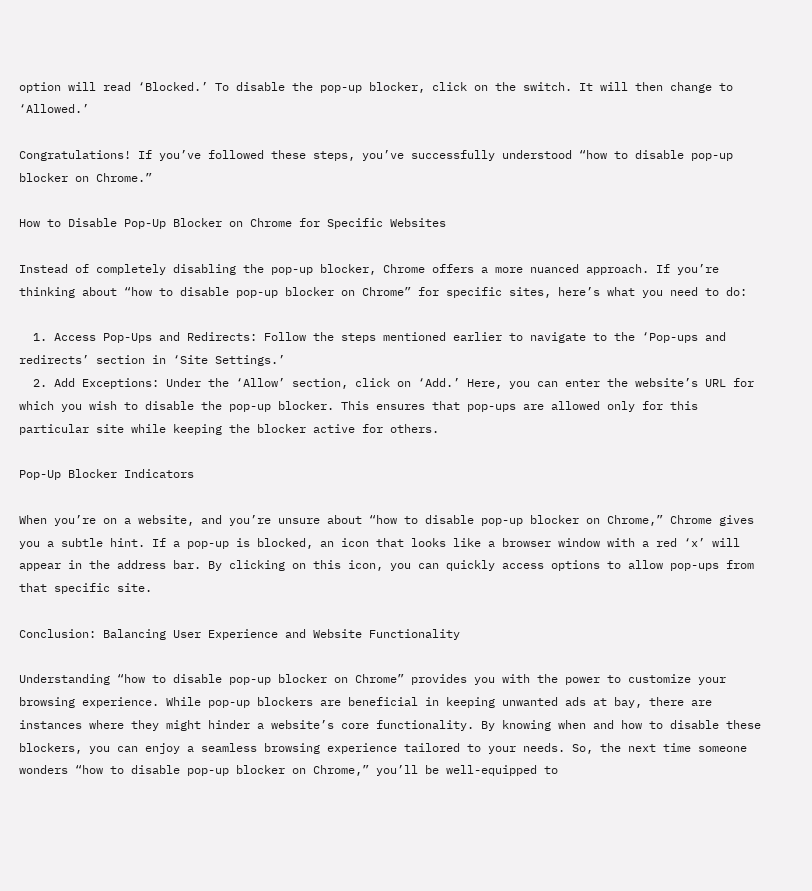option will read ‘Blocked.’ To disable the pop-up blocker, click on the switch. It will then change to ‘Allowed.’

Congratulations! If you’ve followed these steps, you’ve successfully understood “how to disable pop-up blocker on Chrome.”

How to Disable Pop-Up Blocker on Chrome for Specific Websites

Instead of completely disabling the pop-up blocker, Chrome offers a more nuanced approach. If you’re thinking about “how to disable pop-up blocker on Chrome” for specific sites, here’s what you need to do:

  1. Access Pop-Ups and Redirects: Follow the steps mentioned earlier to navigate to the ‘Pop-ups and redirects’ section in ‘Site Settings.’
  2. Add Exceptions: Under the ‘Allow’ section, click on ‘Add.’ Here, you can enter the website’s URL for which you wish to disable the pop-up blocker. This ensures that pop-ups are allowed only for this particular site while keeping the blocker active for others.

Pop-Up Blocker Indicators

When you’re on a website, and you’re unsure about “how to disable pop-up blocker on Chrome,” Chrome gives you a subtle hint. If a pop-up is blocked, an icon that looks like a browser window with a red ‘x’ will appear in the address bar. By clicking on this icon, you can quickly access options to allow pop-ups from that specific site.

Conclusion: Balancing User Experience and Website Functionality

Understanding “how to disable pop-up blocker on Chrome” provides you with the power to customize your browsing experience. While pop-up blockers are beneficial in keeping unwanted ads at bay, there are instances where they might hinder a website’s core functionality. By knowing when and how to disable these blockers, you can enjoy a seamless browsing experience tailored to your needs. So, the next time someone wonders “how to disable pop-up blocker on Chrome,” you’ll be well-equipped to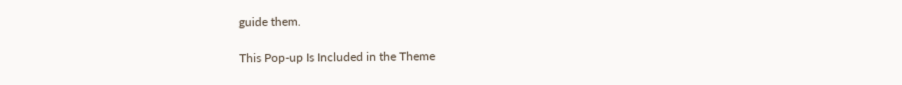guide them.

This Pop-up Is Included in the Theme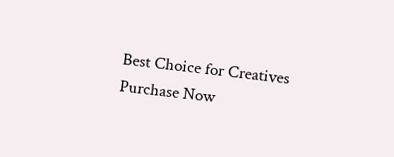Best Choice for Creatives
Purchase Now